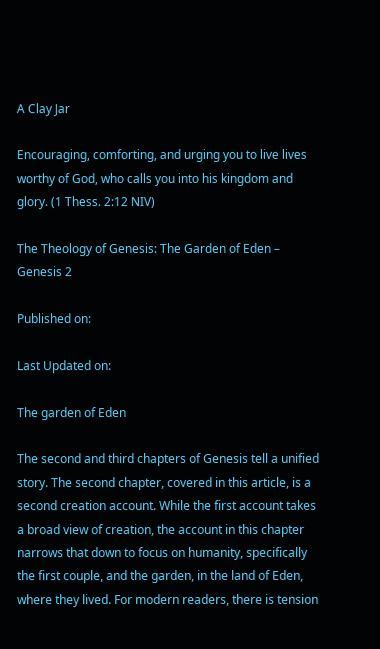A Clay Jar

Encouraging, comforting, and urging you to live lives worthy of God, who calls you into his kingdom and glory. (1 Thess. 2:12 NIV)

The Theology of Genesis: The Garden of Eden – Genesis 2

Published on:

Last Updated on:

The garden of Eden

The second and third chapters of Genesis tell a unified story. The second chapter, covered in this article, is a second creation account. While the first account takes a broad view of creation, the account in this chapter narrows that down to focus on humanity, specifically the first couple, and the garden, in the land of Eden, where they lived. For modern readers, there is tension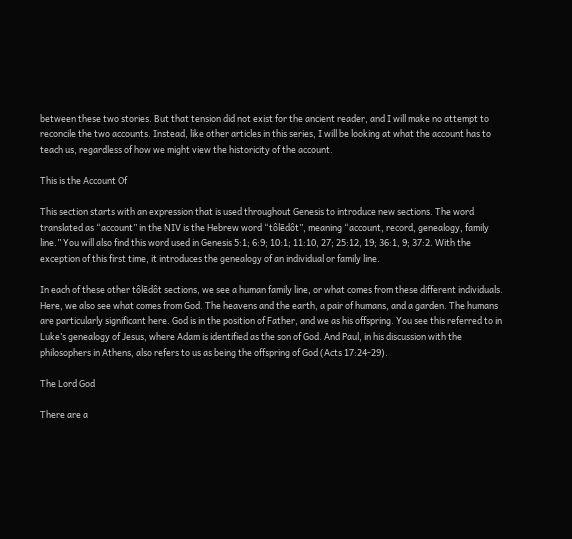between these two stories. But that tension did not exist for the ancient reader, and I will make no attempt to reconcile the two accounts. Instead, like other articles in this series, I will be looking at what the account has to teach us, regardless of how we might view the historicity of the account.

This is the Account Of

This section starts with an expression that is used throughout Genesis to introduce new sections. The word translated as “account” in the NIV is the Hebrew word “tôlēdôt”, meaning “account, record, genealogy, family line.” You will also find this word used in Genesis 5:1; 6:9; 10:1; 11:10, 27; 25:12, 19; 36:1, 9; 37:2. With the exception of this first time, it introduces the genealogy of an individual or family line.

In each of these other tôlēdôt sections, we see a human family line, or what comes from these different individuals. Here, we also see what comes from God. The heavens and the earth, a pair of humans, and a garden. The humans are particularly significant here. God is in the position of Father, and we as his offspring. You see this referred to in Luke’s genealogy of Jesus, where Adam is identified as the son of God. And Paul, in his discussion with the philosophers in Athens, also refers to us as being the offspring of God (Acts 17:24-29).

The Lord God

There are a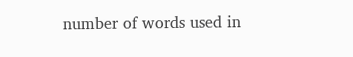number of words used in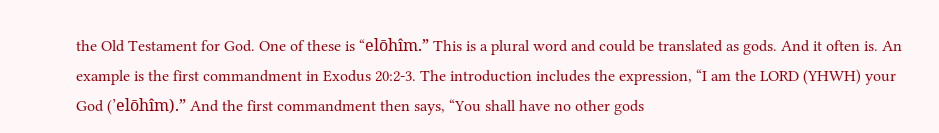the Old Testament for God. One of these is “elōhîm.” This is a plural word and could be translated as gods. And it often is. An example is the first commandment in Exodus 20:2-3. The introduction includes the expression, “I am the LORD (YHWH) your God (’elōhîm).” And the first commandment then says, “You shall have no other gods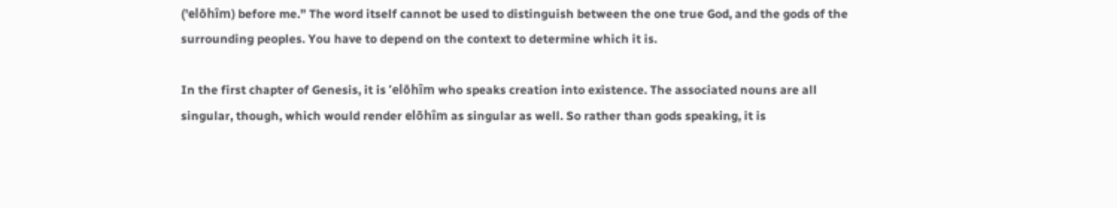(’elōhîm) before me.” The word itself cannot be used to distinguish between the one true God, and the gods of the surrounding peoples. You have to depend on the context to determine which it is.

In the first chapter of Genesis, it is ’elōhîm who speaks creation into existence. The associated nouns are all singular, though, which would render elōhîm as singular as well. So rather than gods speaking, it is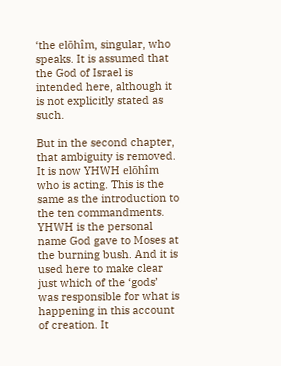‘the elōhîm, singular, who speaks. It is assumed that the God of Israel is intended here, although it is not explicitly stated as such.

But in the second chapter, that ambiguity is removed. It is now YHWH elōhîm who is acting. This is the same as the introduction to the ten commandments. YHWH is the personal name God gave to Moses at the burning bush. And it is used here to make clear just which of the ‘gods’ was responsible for what is happening in this account of creation. It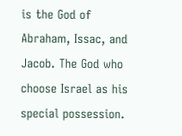is the God of Abraham, Issac, and Jacob. The God who choose Israel as his special possession.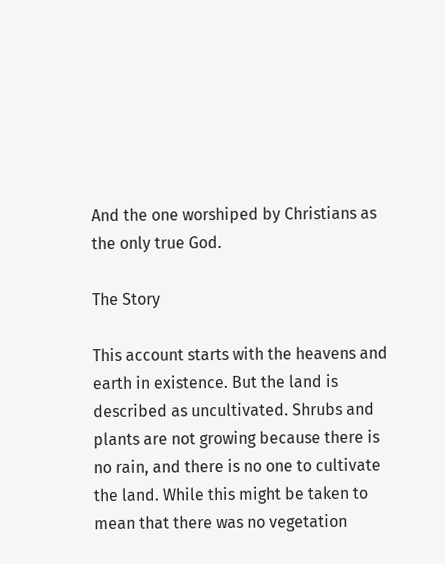And the one worshiped by Christians as the only true God.

The Story

This account starts with the heavens and earth in existence. But the land is described as uncultivated. Shrubs and plants are not growing because there is no rain, and there is no one to cultivate the land. While this might be taken to mean that there was no vegetation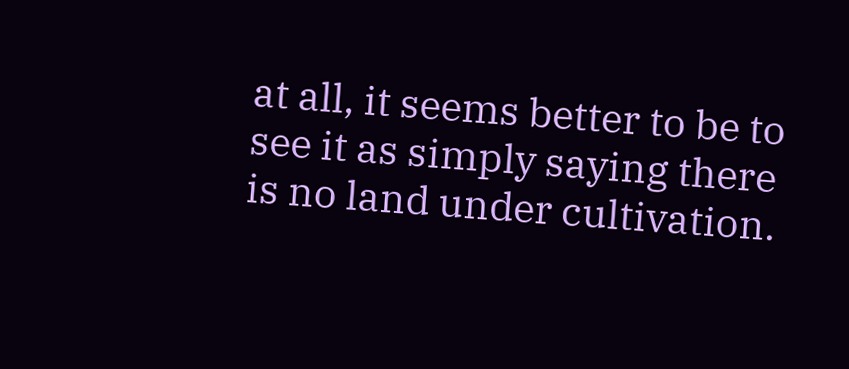at all, it seems better to be to see it as simply saying there is no land under cultivation.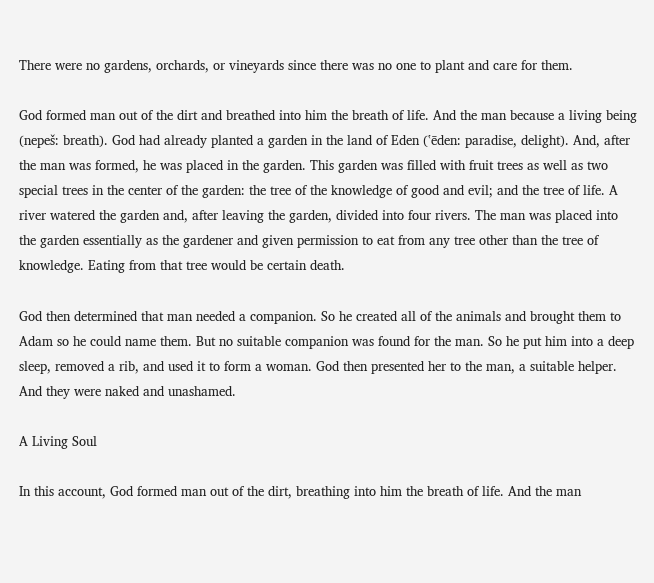There were no gardens, orchards, or vineyards since there was no one to plant and care for them.

God formed man out of the dirt and breathed into him the breath of life. And the man because a living being (nepeš: breath). God had already planted a garden in the land of Eden (ʽēden: paradise, delight). And, after the man was formed, he was placed in the garden. This garden was filled with fruit trees as well as two special trees in the center of the garden: the tree of the knowledge of good and evil; and the tree of life. A river watered the garden and, after leaving the garden, divided into four rivers. The man was placed into the garden essentially as the gardener and given permission to eat from any tree other than the tree of knowledge. Eating from that tree would be certain death.

God then determined that man needed a companion. So he created all of the animals and brought them to Adam so he could name them. But no suitable companion was found for the man. So he put him into a deep sleep, removed a rib, and used it to form a woman. God then presented her to the man, a suitable helper. And they were naked and unashamed.

A Living Soul

In this account, God formed man out of the dirt, breathing into him the breath of life. And the man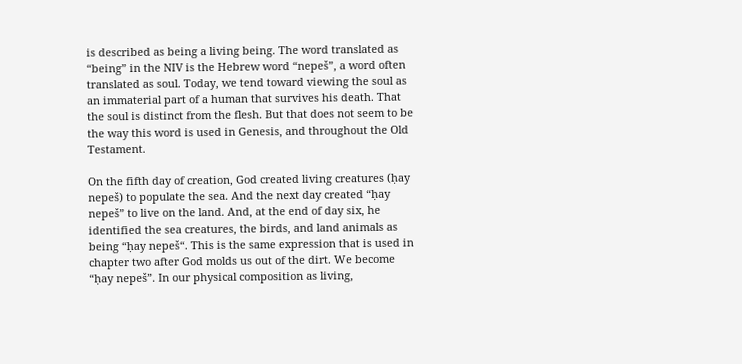is described as being a living being. The word translated as “being” in the NIV is the Hebrew word “nepeš”, a word often translated as soul. Today, we tend toward viewing the soul as an immaterial part of a human that survives his death. That the soul is distinct from the flesh. But that does not seem to be the way this word is used in Genesis, and throughout the Old Testament.

On the fifth day of creation, God created living creatures (ḥay nepeš) to populate the sea. And the next day created “ḥay nepeš” to live on the land. And, at the end of day six, he identified the sea creatures, the birds, and land animals as being “ḥay nepeš“. This is the same expression that is used in chapter two after God molds us out of the dirt. We become “ḥay nepeš”. In our physical composition as living,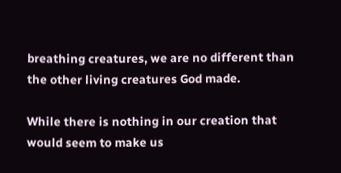breathing creatures, we are no different than the other living creatures God made.

While there is nothing in our creation that would seem to make us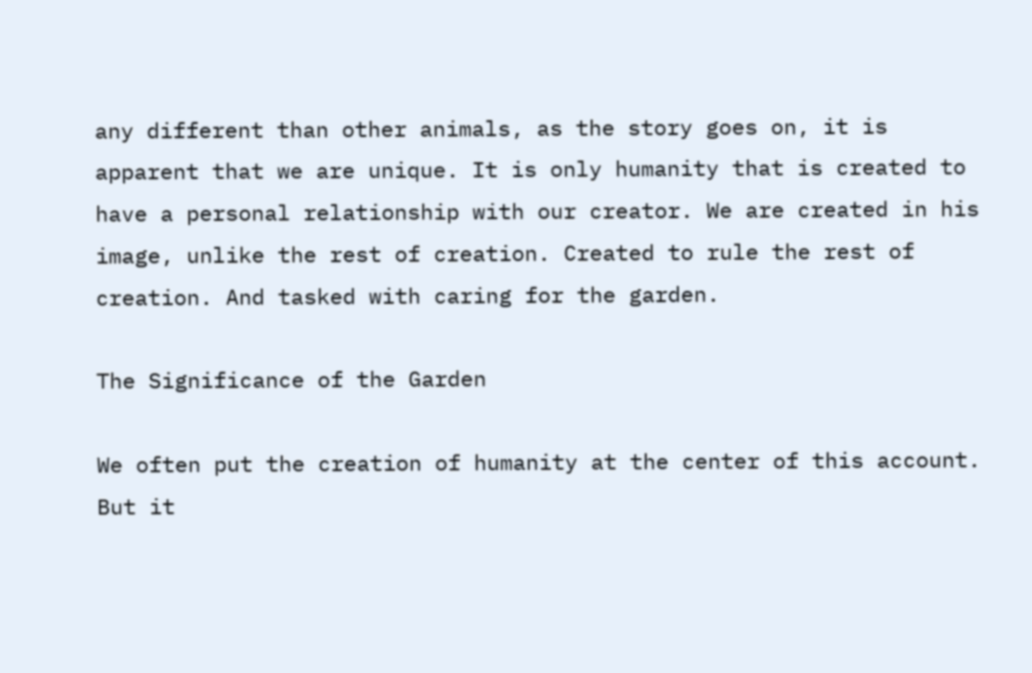any different than other animals, as the story goes on, it is apparent that we are unique. It is only humanity that is created to have a personal relationship with our creator. We are created in his image, unlike the rest of creation. Created to rule the rest of creation. And tasked with caring for the garden.

The Significance of the Garden

We often put the creation of humanity at the center of this account. But it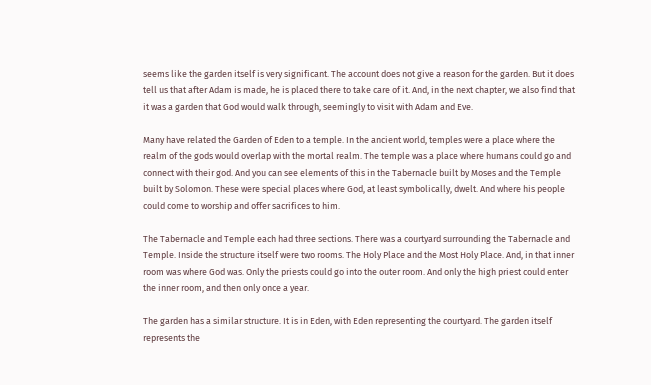seems like the garden itself is very significant. The account does not give a reason for the garden. But it does tell us that after Adam is made, he is placed there to take care of it. And, in the next chapter, we also find that it was a garden that God would walk through, seemingly to visit with Adam and Eve.

Many have related the Garden of Eden to a temple. In the ancient world, temples were a place where the realm of the gods would overlap with the mortal realm. The temple was a place where humans could go and connect with their god. And you can see elements of this in the Tabernacle built by Moses and the Temple built by Solomon. These were special places where God, at least symbolically, dwelt. And where his people could come to worship and offer sacrifices to him.

The Tabernacle and Temple each had three sections. There was a courtyard surrounding the Tabernacle and Temple. Inside the structure itself were two rooms. The Holy Place and the Most Holy Place. And, in that inner room was where God was. Only the priests could go into the outer room. And only the high priest could enter the inner room, and then only once a year.

The garden has a similar structure. It is in Eden, with Eden representing the courtyard. The garden itself represents the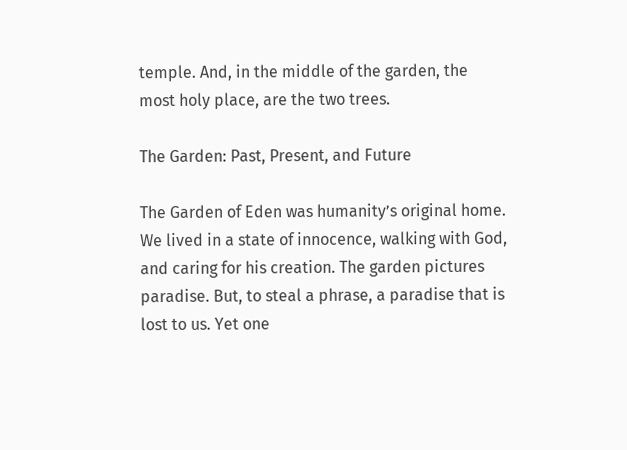temple. And, in the middle of the garden, the most holy place, are the two trees.

The Garden: Past, Present, and Future

The Garden of Eden was humanity’s original home. We lived in a state of innocence, walking with God, and caring for his creation. The garden pictures paradise. But, to steal a phrase, a paradise that is lost to us. Yet one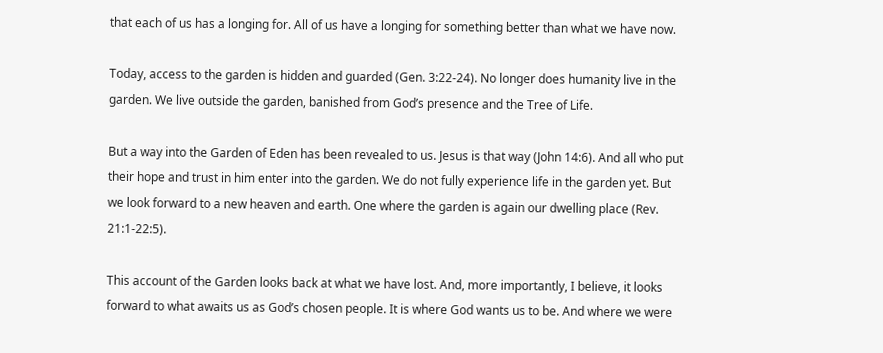that each of us has a longing for. All of us have a longing for something better than what we have now.

Today, access to the garden is hidden and guarded (Gen. 3:22-24). No longer does humanity live in the garden. We live outside the garden, banished from God’s presence and the Tree of Life.

But a way into the Garden of Eden has been revealed to us. Jesus is that way (John 14:6). And all who put their hope and trust in him enter into the garden. We do not fully experience life in the garden yet. But we look forward to a new heaven and earth. One where the garden is again our dwelling place (Rev. 21:1-22:5).

This account of the Garden looks back at what we have lost. And, more importantly, I believe, it looks forward to what awaits us as God’s chosen people. It is where God wants us to be. And where we were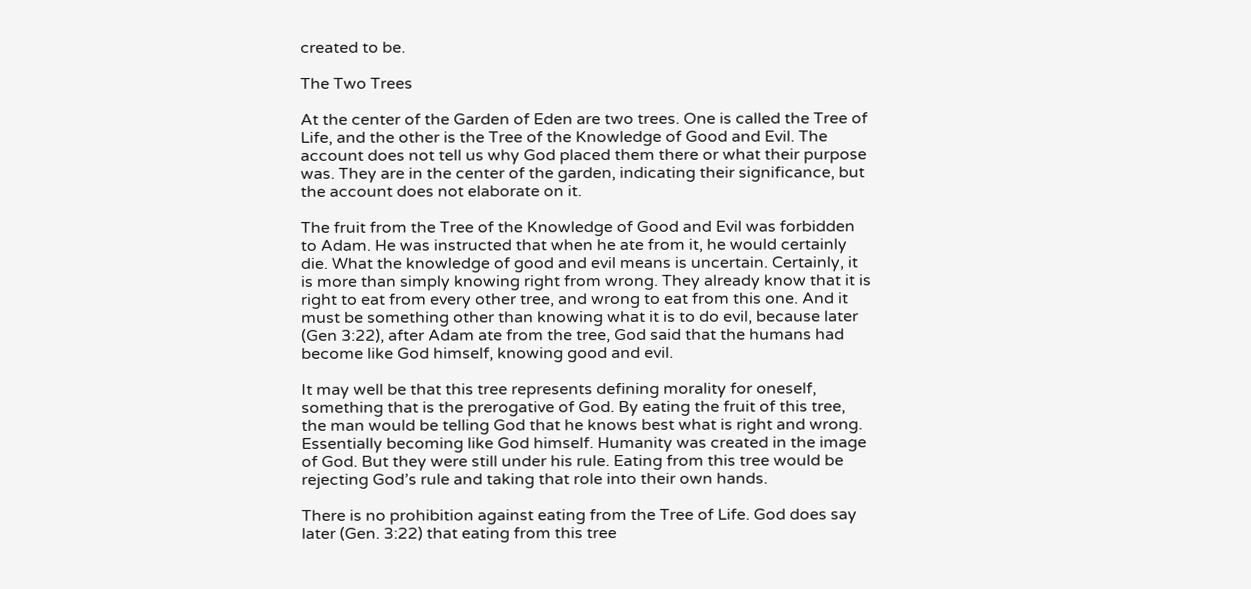created to be.

The Two Trees

At the center of the Garden of Eden are two trees. One is called the Tree of Life, and the other is the Tree of the Knowledge of Good and Evil. The account does not tell us why God placed them there or what their purpose was. They are in the center of the garden, indicating their significance, but the account does not elaborate on it.

The fruit from the Tree of the Knowledge of Good and Evil was forbidden to Adam. He was instructed that when he ate from it, he would certainly die. What the knowledge of good and evil means is uncertain. Certainly, it is more than simply knowing right from wrong. They already know that it is right to eat from every other tree, and wrong to eat from this one. And it must be something other than knowing what it is to do evil, because later (Gen 3:22), after Adam ate from the tree, God said that the humans had become like God himself, knowing good and evil.

It may well be that this tree represents defining morality for oneself, something that is the prerogative of God. By eating the fruit of this tree, the man would be telling God that he knows best what is right and wrong. Essentially becoming like God himself. Humanity was created in the image of God. But they were still under his rule. Eating from this tree would be rejecting God’s rule and taking that role into their own hands.

There is no prohibition against eating from the Tree of Life. God does say later (Gen. 3:22) that eating from this tree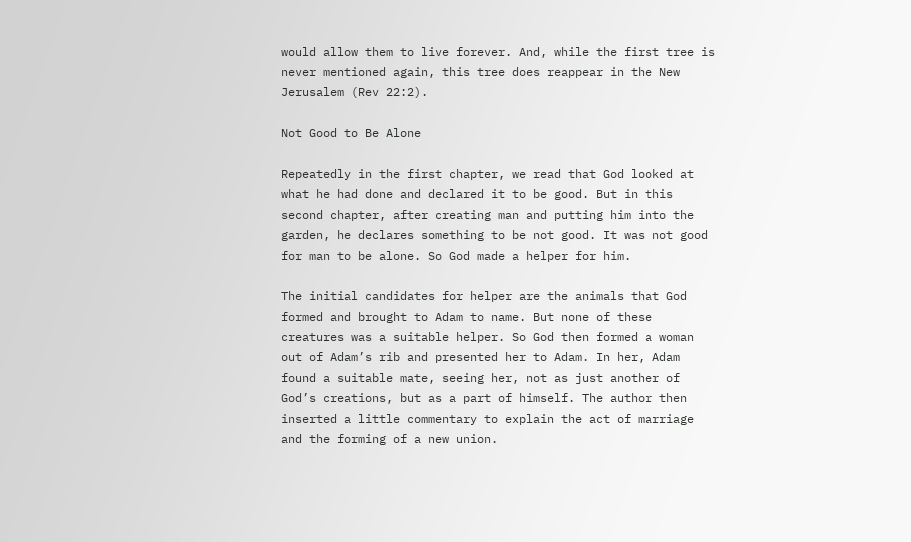would allow them to live forever. And, while the first tree is never mentioned again, this tree does reappear in the New Jerusalem (Rev 22:2).

Not Good to Be Alone

Repeatedly in the first chapter, we read that God looked at what he had done and declared it to be good. But in this second chapter, after creating man and putting him into the garden, he declares something to be not good. It was not good for man to be alone. So God made a helper for him.

The initial candidates for helper are the animals that God formed and brought to Adam to name. But none of these creatures was a suitable helper. So God then formed a woman out of Adam’s rib and presented her to Adam. In her, Adam found a suitable mate, seeing her, not as just another of God’s creations, but as a part of himself. The author then inserted a little commentary to explain the act of marriage and the forming of a new union.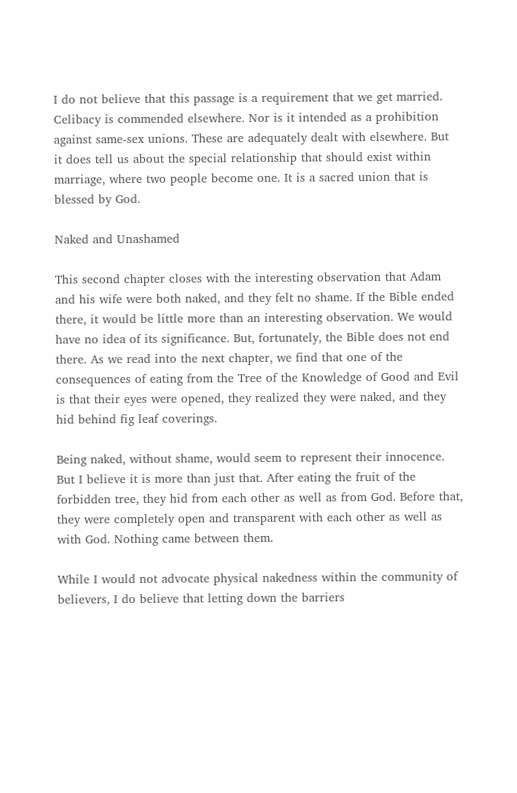I do not believe that this passage is a requirement that we get married. Celibacy is commended elsewhere. Nor is it intended as a prohibition against same-sex unions. These are adequately dealt with elsewhere. But it does tell us about the special relationship that should exist within marriage, where two people become one. It is a sacred union that is blessed by God.

Naked and Unashamed

This second chapter closes with the interesting observation that Adam and his wife were both naked, and they felt no shame. If the Bible ended there, it would be little more than an interesting observation. We would have no idea of its significance. But, fortunately, the Bible does not end there. As we read into the next chapter, we find that one of the consequences of eating from the Tree of the Knowledge of Good and Evil is that their eyes were opened, they realized they were naked, and they hid behind fig leaf coverings.

Being naked, without shame, would seem to represent their innocence. But I believe it is more than just that. After eating the fruit of the forbidden tree, they hid from each other as well as from God. Before that, they were completely open and transparent with each other as well as with God. Nothing came between them.

While I would not advocate physical nakedness within the community of believers, I do believe that letting down the barriers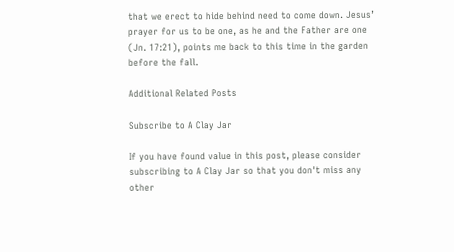that we erect to hide behind need to come down. Jesus’ prayer for us to be one, as he and the Father are one (Jn. 17:21), points me back to this time in the garden before the fall.

Additional Related Posts

Subscribe to A Clay Jar

If you have found value in this post, please consider subscribing to A Clay Jar so that you don't miss any other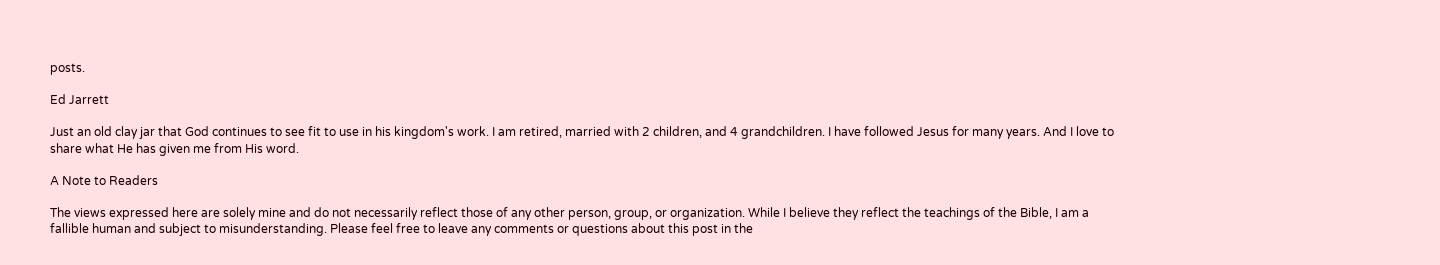posts.

Ed Jarrett

Just an old clay jar that God continues to see fit to use in his kingdom's work. I am retired, married with 2 children, and 4 grandchildren. I have followed Jesus for many years. And I love to share what He has given me from His word.

A Note to Readers

The views expressed here are solely mine and do not necessarily reflect those of any other person, group, or organization. While I believe they reflect the teachings of the Bible, I am a fallible human and subject to misunderstanding. Please feel free to leave any comments or questions about this post in the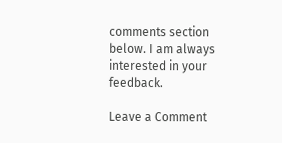comments section below. I am always interested in your feedback.

Leave a Comment